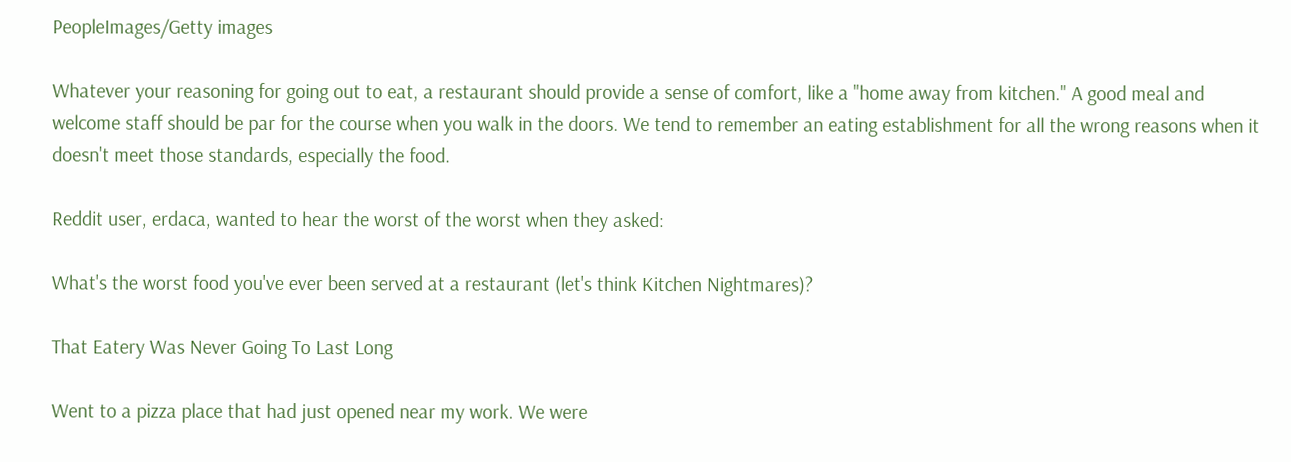PeopleImages/Getty images

Whatever your reasoning for going out to eat, a restaurant should provide a sense of comfort, like a "home away from kitchen." A good meal and welcome staff should be par for the course when you walk in the doors. We tend to remember an eating establishment for all the wrong reasons when it doesn't meet those standards, especially the food.

Reddit user, erdaca, wanted to hear the worst of the worst when they asked:

What's the worst food you've ever been served at a restaurant (let's think Kitchen Nightmares)?

That Eatery Was Never Going To Last Long

Went to a pizza place that had just opened near my work. We were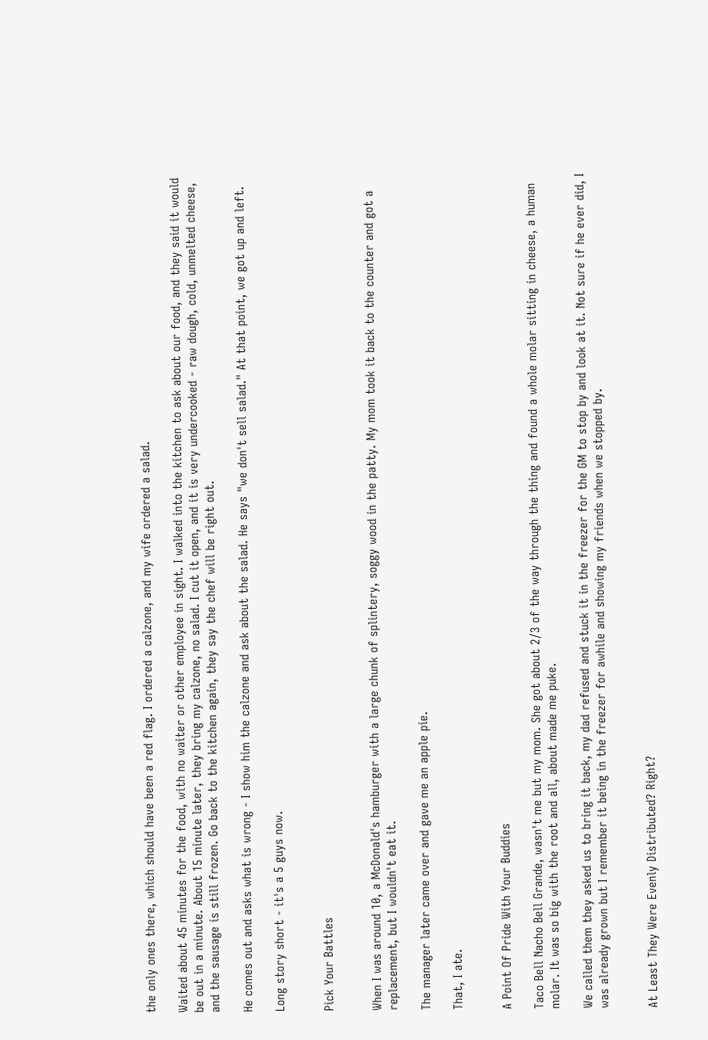the only ones there, which should have been a red flag. I ordered a calzone, and my wife ordered a salad.

Waited about 45 minutes for the food, with no waiter or other employee in sight. I walked into the kitchen to ask about our food, and they said it would be out in a minute. About 15 minute later, they bring my calzone, no salad. I cut it open, and it is very undercooked - raw dough, cold, unmelted cheese, and the sausage is still frozen. Go back to the kitchen again, they say the chef will be right out.

He comes out and asks what is wrong - I show him the calzone and ask about the salad. He says "we don't sell salad." At that point, we got up and left.

Long story short - it's a 5 guys now.


Pick Your Battles


When I was around 10, a McDonald's hamburger with a large chunk of splintery, soggy wood in the patty. My mom took it back to the counter and got a replacement, but I wouldn't eat it.

The manager later came over and gave me an apple pie.

That, I ate.


A Point Of Pride With Your Buddies

Taco Bell Nacho Bell Grande, wasn't me but my mom. She got about 2/3 of the way through the thing and found a whole molar sitting in cheese, a human molar. It was so big with the root and all, about made me puke.

We called them they asked us to bring it back, my dad refused and stuck it in the freezer for the GM to stop by and look at it. Not sure if he ever did, I was already grown but I remember it being in the freezer for awhile and showing my friends when we stopped by.


At Least They Were Evenly Distributed? Right?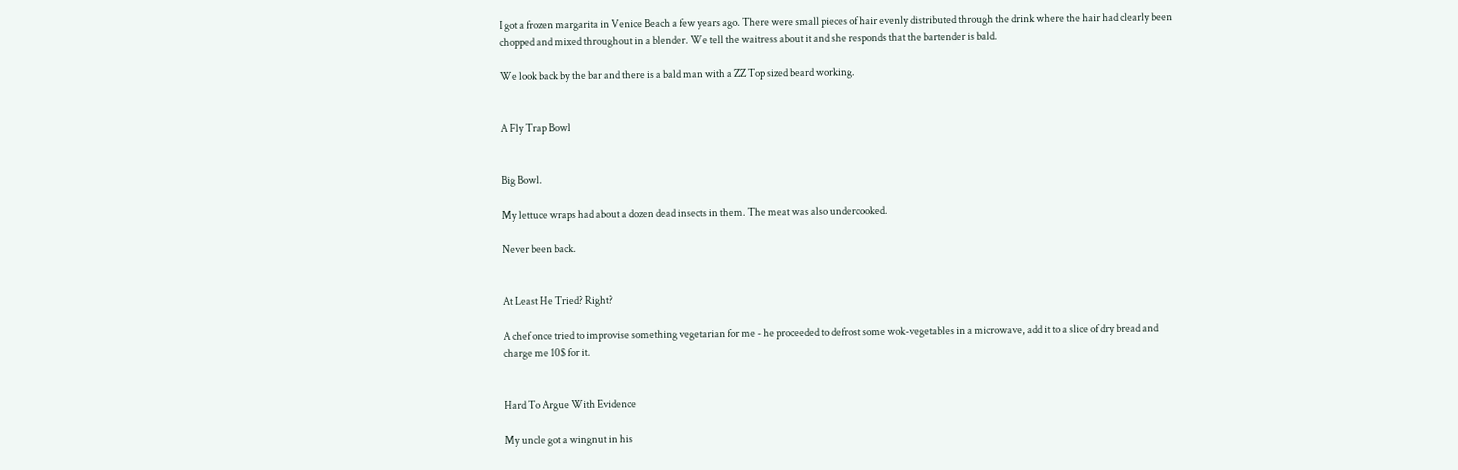I got a frozen margarita in Venice Beach a few years ago. There were small pieces of hair evenly distributed through the drink where the hair had clearly been chopped and mixed throughout in a blender. We tell the waitress about it and she responds that the bartender is bald.

We look back by the bar and there is a bald man with a ZZ Top sized beard working.


A Fly Trap Bowl


Big Bowl.

My lettuce wraps had about a dozen dead insects in them. The meat was also undercooked.

Never been back.


At Least He Tried? Right?

A chef once tried to improvise something vegetarian for me - he proceeded to defrost some wok-vegetables in a microwave, add it to a slice of dry bread and charge me 10$ for it.


Hard To Argue With Evidence

My uncle got a wingnut in his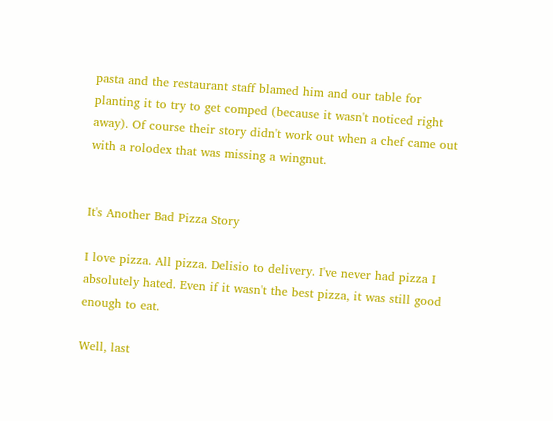pasta and the restaurant staff blamed him and our table for planting it to try to get comped (because it wasn't noticed right away). Of course their story didn't work out when a chef came out with a rolodex that was missing a wingnut.


It's Another Bad Pizza Story

I love pizza. All pizza. Delisio to delivery. I've never had pizza I absolutely hated. Even if it wasn't the best pizza, it was still good enough to eat.

Well, last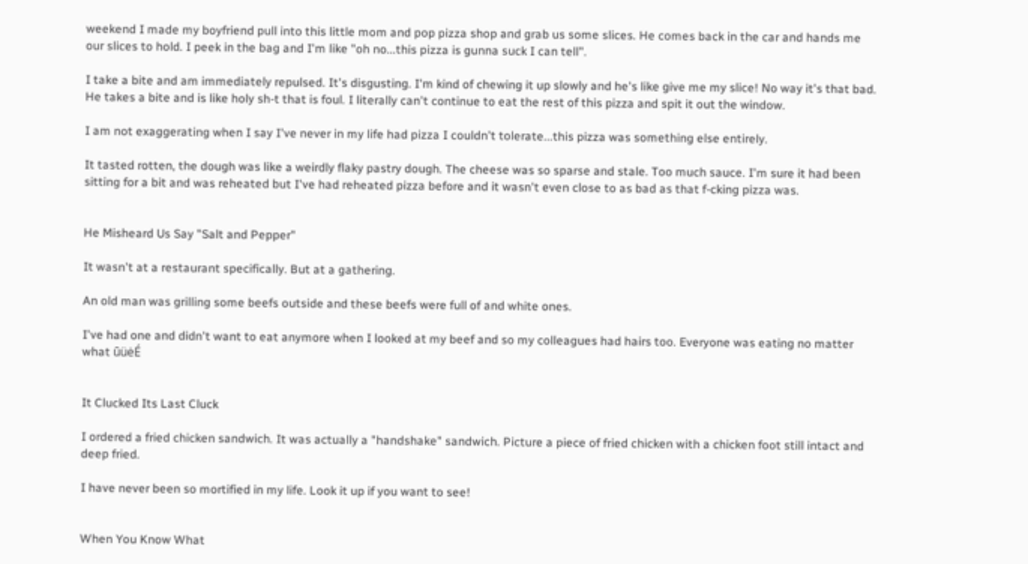weekend I made my boyfriend pull into this little mom and pop pizza shop and grab us some slices. He comes back in the car and hands me our slices to hold. I peek in the bag and I'm like "oh no...this pizza is gunna suck I can tell".

I take a bite and am immediately repulsed. It's disgusting. I'm kind of chewing it up slowly and he's like give me my slice! No way it's that bad. He takes a bite and is like holy sh-t that is foul. I literally can't continue to eat the rest of this pizza and spit it out the window.

I am not exaggerating when I say I've never in my life had pizza I couldn't tolerate...this pizza was something else entirely.

It tasted rotten, the dough was like a weirdly flaky pastry dough. The cheese was so sparse and stale. Too much sauce. I'm sure it had been sitting for a bit and was reheated but I've had reheated pizza before and it wasn't even close to as bad as that f-cking pizza was.


He Misheard Us Say "Salt and Pepper"

It wasn't at a restaurant specifically. But at a gathering.

An old man was grilling some beefs outside and these beefs were full of and white ones.

I've had one and didn't want to eat anymore when I looked at my beef and so my colleagues had hairs too. Everyone was eating no matter what ūüėÉ


It Clucked Its Last Cluck

I ordered a fried chicken sandwich. It was actually a "handshake" sandwich. Picture a piece of fried chicken with a chicken foot still intact and deep fried.

I have never been so mortified in my life. Look it up if you want to see!


When You Know What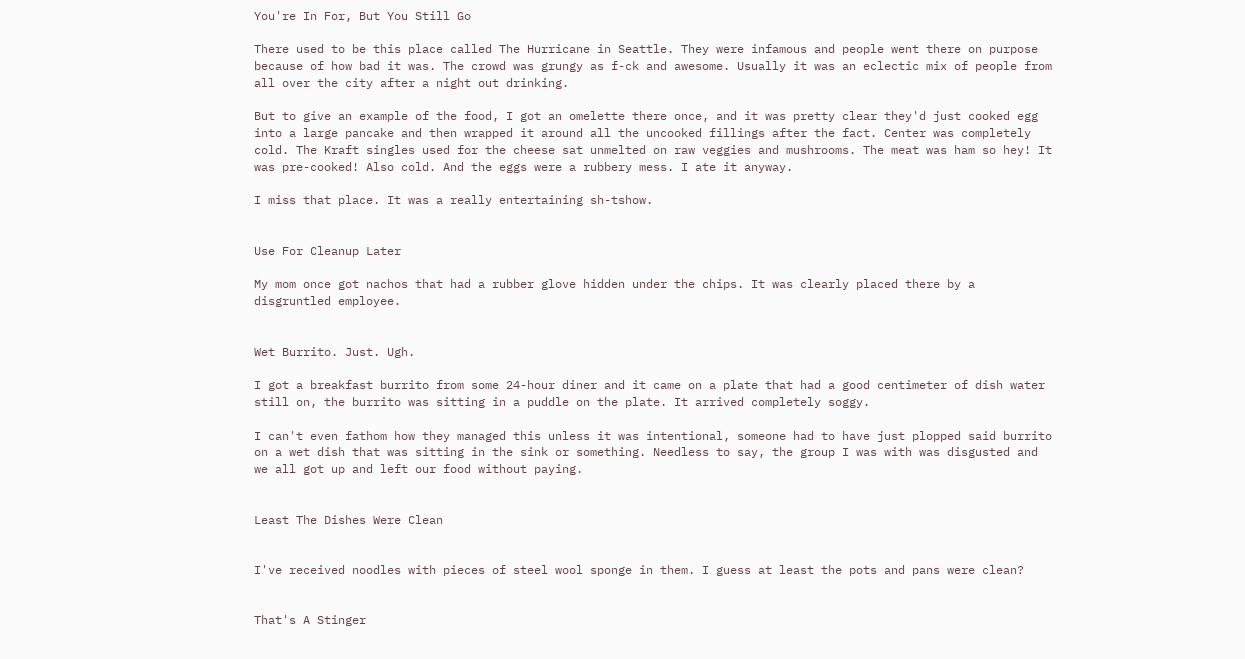You're In For, But You Still Go

There used to be this place called The Hurricane in Seattle. They were infamous and people went there on purpose because of how bad it was. The crowd was grungy as f-ck and awesome. Usually it was an eclectic mix of people from all over the city after a night out drinking.

But to give an example of the food, I got an omelette there once, and it was pretty clear they'd just cooked egg into a large pancake and then wrapped it around all the uncooked fillings after the fact. Center was completely cold. The Kraft singles used for the cheese sat unmelted on raw veggies and mushrooms. The meat was ham so hey! It was pre-cooked! Also cold. And the eggs were a rubbery mess. I ate it anyway.

I miss that place. It was a really entertaining sh-tshow.


Use For Cleanup Later

My mom once got nachos that had a rubber glove hidden under the chips. It was clearly placed there by a disgruntled employee.


Wet Burrito. Just. Ugh.

I got a breakfast burrito from some 24-hour diner and it came on a plate that had a good centimeter of dish water still on, the burrito was sitting in a puddle on the plate. It arrived completely soggy.

I can't even fathom how they managed this unless it was intentional, someone had to have just plopped said burrito on a wet dish that was sitting in the sink or something. Needless to say, the group I was with was disgusted and we all got up and left our food without paying.


Least The Dishes Were Clean


I've received noodles with pieces of steel wool sponge in them. I guess at least the pots and pans were clean?


That's A Stinger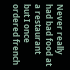Never really had bad food at a restaurant but I once ordered french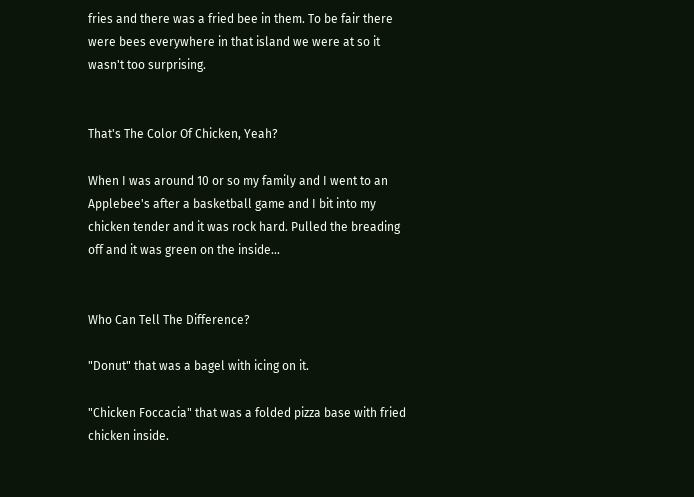fries and there was a fried bee in them. To be fair there were bees everywhere in that island we were at so it wasn't too surprising.


That's The Color Of Chicken, Yeah?

When I was around 10 or so my family and I went to an Applebee's after a basketball game and I bit into my chicken tender and it was rock hard. Pulled the breading off and it was green on the inside...


Who Can Tell The Difference?

"Donut" that was a bagel with icing on it.

"Chicken Foccacia" that was a folded pizza base with fried chicken inside.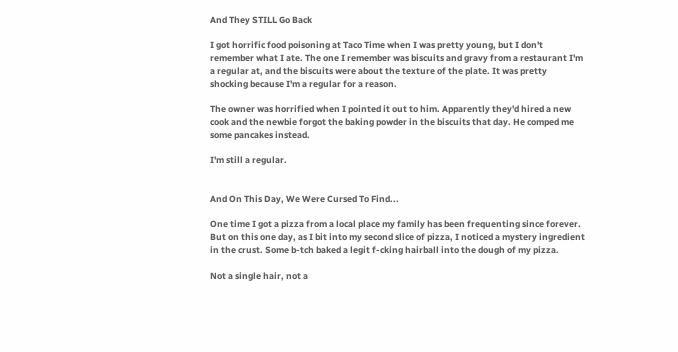And They STILL Go Back

I got horrific food poisoning at Taco Time when I was pretty young, but I don't remember what I ate. The one I remember was biscuits and gravy from a restaurant I'm a regular at, and the biscuits were about the texture of the plate. It was pretty shocking because I'm a regular for a reason.

The owner was horrified when I pointed it out to him. Apparently they'd hired a new cook and the newbie forgot the baking powder in the biscuits that day. He comped me some pancakes instead.

I'm still a regular.


And On This Day, We Were Cursed To Find...

One time I got a pizza from a local place my family has been frequenting since forever. But on this one day, as I bit into my second slice of pizza, I noticed a mystery ingredient in the crust. Some b-tch baked a legit f-cking hairball into the dough of my pizza.

Not a single hair, not a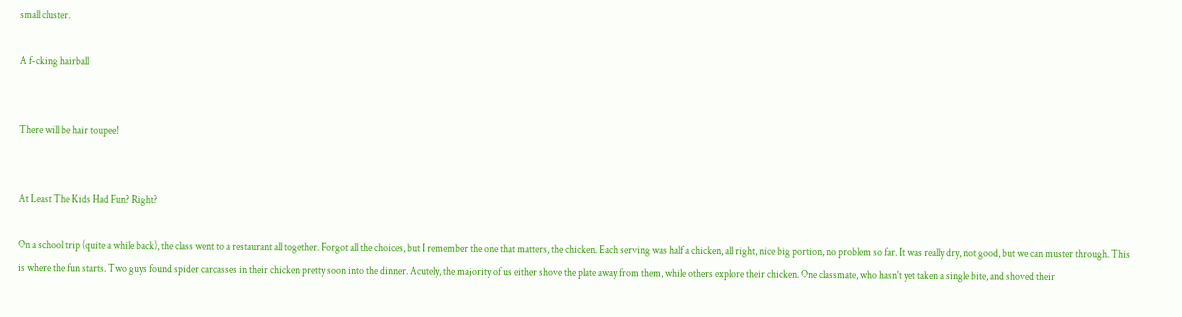small cluster.

A f-cking hairball


There will be hair toupee!


At Least The Kids Had Fun? Right?

On a school trip (quite a while back), the class went to a restaurant all together. Forgot all the choices, but I remember the one that matters, the chicken. Each serving was half a chicken, all right, nice big portion, no problem so far. It was really dry, not good, but we can muster through. This is where the fun starts. Two guys found spider carcasses in their chicken pretty soon into the dinner. Acutely, the majority of us either shove the plate away from them, while others explore their chicken. One classmate, who hasn't yet taken a single bite, and shoved their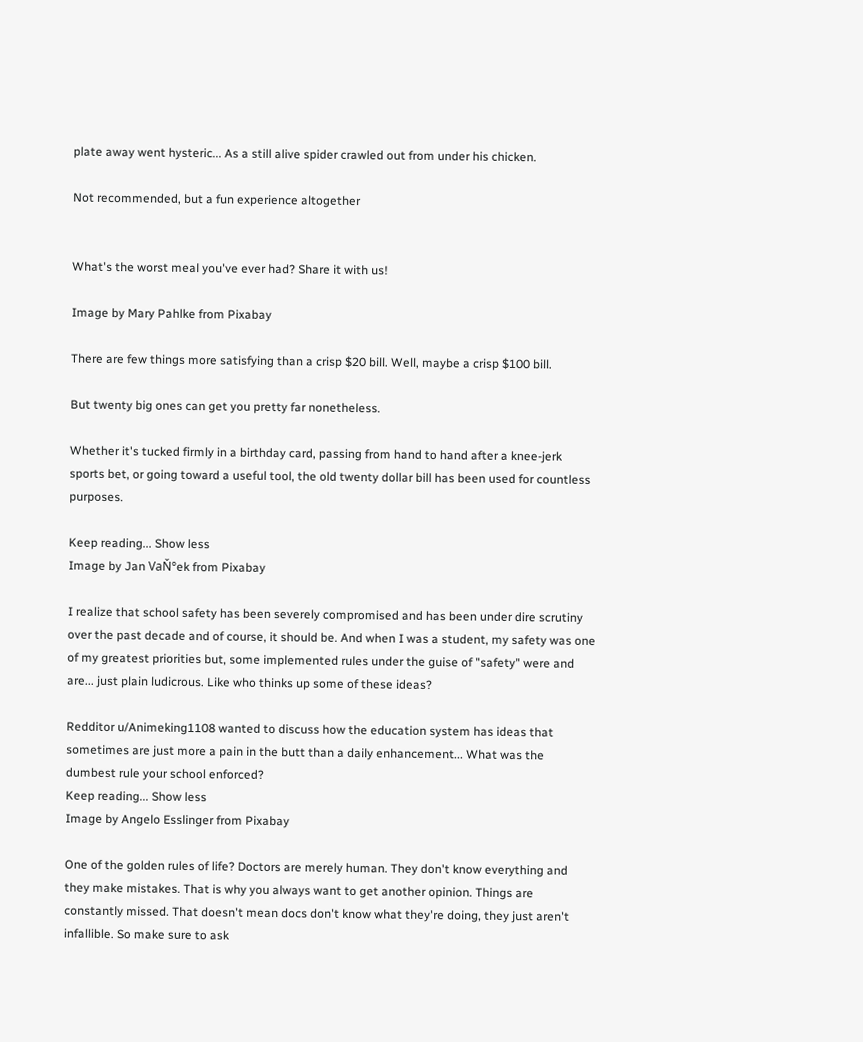plate away went hysteric... As a still alive spider crawled out from under his chicken.

Not recommended, but a fun experience altogether


What's the worst meal you've ever had? Share it with us!

Image by Mary Pahlke from Pixabay

There are few things more satisfying than a crisp $20 bill. Well, maybe a crisp $100 bill.

But twenty big ones can get you pretty far nonetheless.

Whether it's tucked firmly in a birthday card, passing from hand to hand after a knee-jerk sports bet, or going toward a useful tool, the old twenty dollar bill has been used for countless purposes.

Keep reading... Show less
Image by Jan VaŇ°ek from Pixabay

I realize that school safety has been severely compromised and has been under dire scrutiny over the past decade and of course, it should be. And when I was a student, my safety was one of my greatest priorities but, some implemented rules under the guise of "safety" were and are... just plain ludicrous. Like who thinks up some of these ideas?

Redditor u/Animeking1108 wanted to discuss how the education system has ideas that sometimes are just more a pain in the butt than a daily enhancement... What was the dumbest rule your school enforced?
Keep reading... Show less
Image by Angelo Esslinger from Pixabay

One of the golden rules of life? Doctors are merely human. They don't know everything and they make mistakes. That is why you always want to get another opinion. Things are constantly missed. That doesn't mean docs don't know what they're doing, they just aren't infallible. So make sure to ask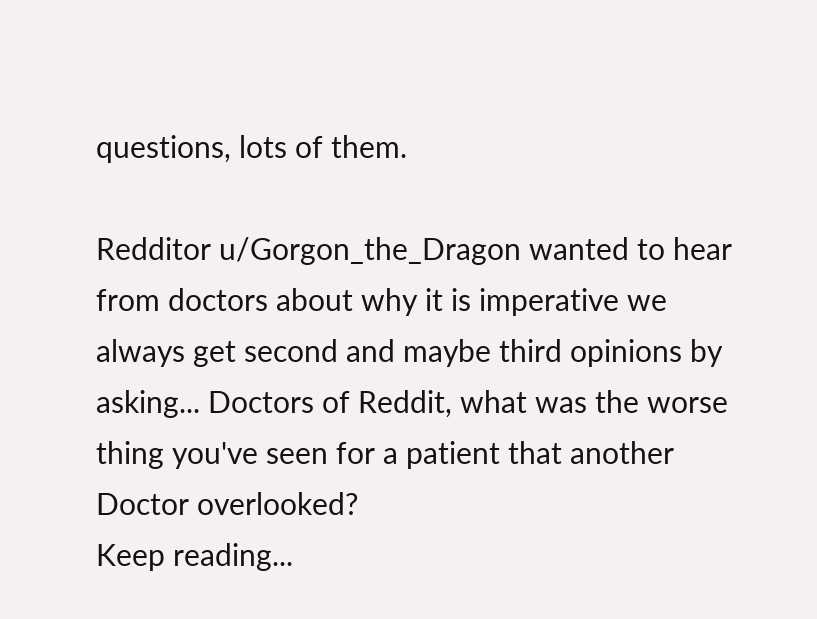questions, lots of them.

Redditor u/Gorgon_the_Dragon wanted to hear from doctors about why it is imperative we always get second and maybe third opinions by asking... Doctors of Reddit, what was the worse thing you've seen for a patient that another Doctor overlooked?
Keep reading...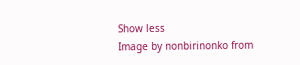Show less
Image by nonbirinonko from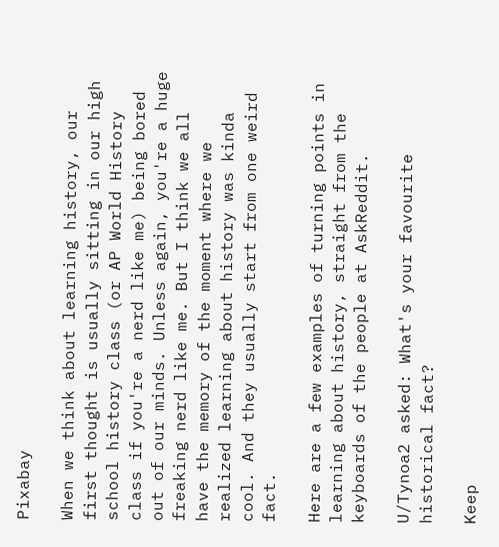Pixabay

When we think about learning history, our first thought is usually sitting in our high school history class (or AP World History class if you're a nerd like me) being bored out of our minds. Unless again, you're a huge freaking nerd like me. But I think we all have the memory of the moment where we realized learning about history was kinda cool. And they usually start from one weird fact.

Here are a few examples of turning points in learning about history, straight from the keyboards of the people at AskReddit.

U/Tynoa2 asked: What's your favourite historical fact?

Keep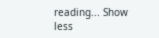reading... Show less